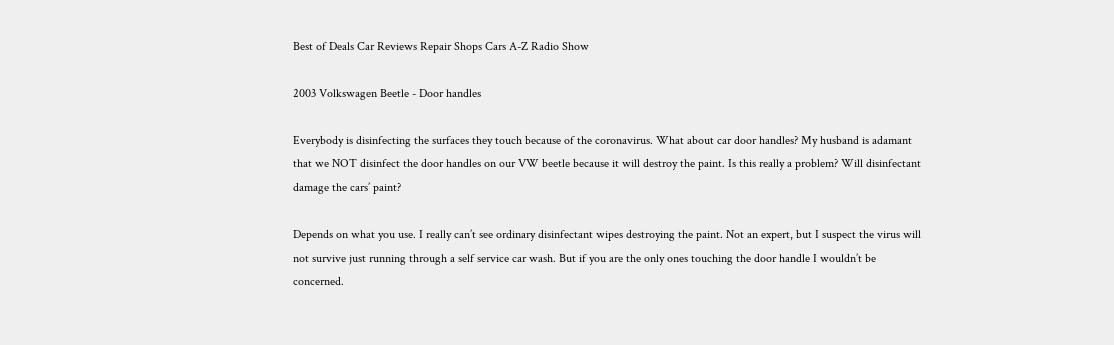Best of Deals Car Reviews Repair Shops Cars A-Z Radio Show

2003 Volkswagen Beetle - Door handles

Everybody is disinfecting the surfaces they touch because of the coronavirus. What about car door handles? My husband is adamant that we NOT disinfect the door handles on our VW beetle because it will destroy the paint. Is this really a problem? Will disinfectant damage the cars’ paint?

Depends on what you use. I really can’t see ordinary disinfectant wipes destroying the paint. Not an expert, but I suspect the virus will not survive just running through a self service car wash. But if you are the only ones touching the door handle I wouldn’t be concerned.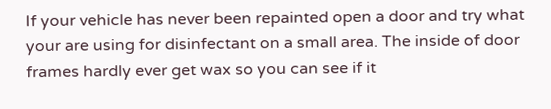If your vehicle has never been repainted open a door and try what your are using for disinfectant on a small area. The inside of door frames hardly ever get wax so you can see if it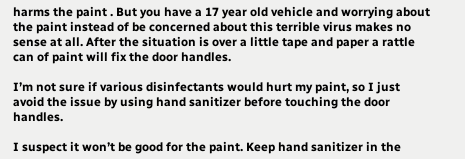harms the paint . But you have a 17 year old vehicle and worrying about the paint instead of be concerned about this terrible virus makes no sense at all. After the situation is over a little tape and paper a rattle can of paint will fix the door handles.

I’m not sure if various disinfectants would hurt my paint, so I just avoid the issue by using hand sanitizer before touching the door handles.

I suspect it won’t be good for the paint. Keep hand sanitizer in the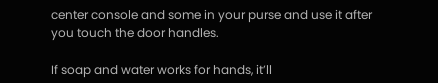center console and some in your purse and use it after you touch the door handles.

If soap and water works for hands, it’ll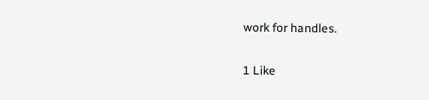work for handles.

1 Like